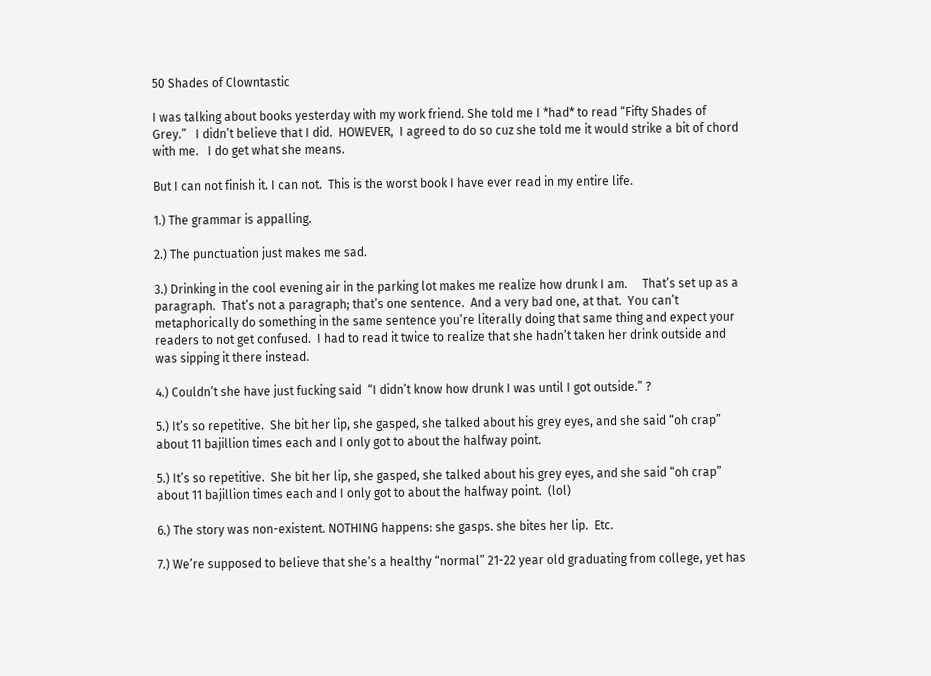50 Shades of Clowntastic

I was talking about books yesterday with my work friend. She told me I *had* to read “Fifty Shades of Grey.”   I didn’t believe that I did.  HOWEVER,  I agreed to do so cuz she told me it would strike a bit of chord with me.   I do get what she means.

But I can not finish it. I can not.  This is the worst book I have ever read in my entire life.

1.) The grammar is appalling.

2.) The punctuation just makes me sad.

3.) Drinking in the cool evening air in the parking lot makes me realize how drunk I am.     That’s set up as a paragraph.  That’s not a paragraph; that’s one sentence.  And a very bad one, at that.  You can’t metaphorically do something in the same sentence you’re literally doing that same thing and expect your readers to not get confused.  I had to read it twice to realize that she hadn’t taken her drink outside and was sipping it there instead.

4.) Couldn’t she have just fucking said  “I didn’t know how drunk I was until I got outside.” ?

5.) It’s so repetitive.  She bit her lip, she gasped, she talked about his grey eyes, and she said “oh crap”  about 11 bajillion times each and I only got to about the halfway point.

5.) It’s so repetitive.  She bit her lip, she gasped, she talked about his grey eyes, and she said “oh crap”  about 11 bajillion times each and I only got to about the halfway point.  (lol)

6.) The story was non-existent. NOTHING happens: she gasps. she bites her lip.  Etc.

7.) We’re supposed to believe that she’s a healthy “normal” 21-22 year old graduating from college, yet has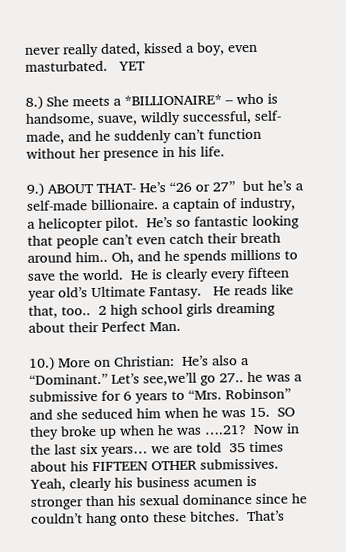never really dated, kissed a boy, even masturbated.   YET

8.) She meets a *BILLIONAIRE* – who is handsome, suave, wildly successful, self-made, and he suddenly can’t function without her presence in his life.

9.) ABOUT THAT- He’s “26 or 27”  but he’s a self-made billionaire. a captain of industry, a helicopter pilot.  He’s so fantastic looking that people can’t even catch their breath around him.. Oh, and he spends millions to save the world.  He is clearly every fifteen year old’s Ultimate Fantasy.   He reads like that, too..  2 high school girls dreaming about their Perfect Man.

10.) More on Christian:  He’s also a “Dominant.” Let’s see,we’ll go 27.. he was a submissive for 6 years to “Mrs. Robinson” and she seduced him when he was 15.  SO they broke up when he was ….21?  Now in the last six years… we are told  35 times about his FIFTEEN OTHER submissives.  Yeah, clearly his business acumen is stronger than his sexual dominance since he couldn’t hang onto these bitches.  That’s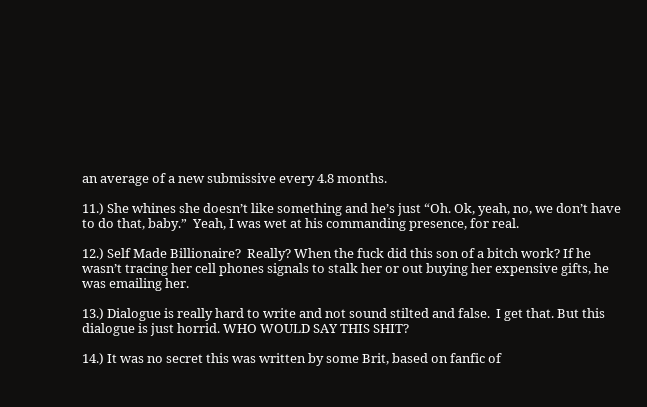an average of a new submissive every 4.8 months.

11.) She whines she doesn’t like something and he’s just “Oh. Ok, yeah, no, we don’t have to do that, baby.”  Yeah, I was wet at his commanding presence, for real.

12.) Self Made Billionaire?  Really? When the fuck did this son of a bitch work? If he wasn’t tracing her cell phones signals to stalk her or out buying her expensive gifts, he was emailing her.

13.) Dialogue is really hard to write and not sound stilted and false.  I get that. But this dialogue is just horrid. WHO WOULD SAY THIS SHIT?

14.) It was no secret this was written by some Brit, based on fanfic of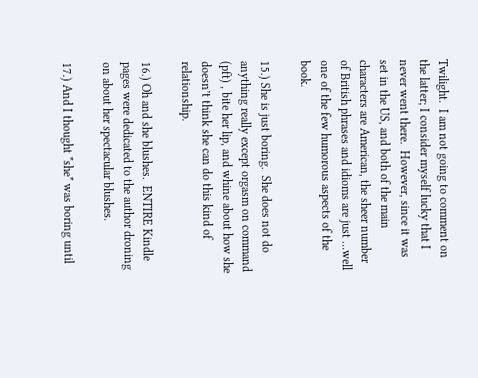Twilight.  I am not going to comment on the latter; I consider myself lucky that I never went there.  However, since it was set in the US, and both of the main characters are American, the sheer number of British phrases and idioms are just …well one of the few humorous aspects of the book.

15.) She is just boring.  She does not do anything really except orgasm on command (pft) , bite her lip, and whine about how she doesn’t think she can do this kind of relationship.

16.) Oh and she blushes.  ENTIRE Kindle pages were dedicated to the author droning on about her spectacular blushes.

17.) And I thought *she* was boring until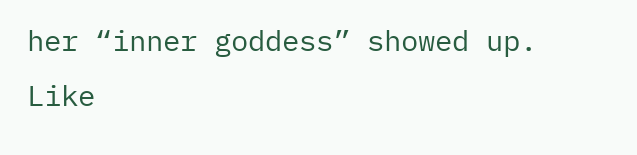her “inner goddess” showed up.  Like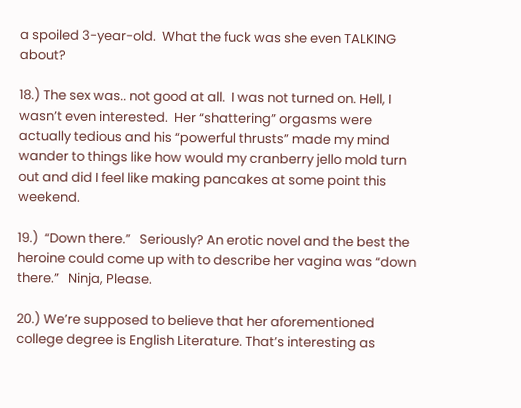a spoiled 3-year-old.  What the fuck was she even TALKING about?

18.) The sex was.. not good at all.  I was not turned on. Hell, I wasn’t even interested.  Her “shattering” orgasms were actually tedious and his “powerful thrusts” made my mind wander to things like how would my cranberry jello mold turn out and did I feel like making pancakes at some point this weekend.

19.)  “Down there.”   Seriously? An erotic novel and the best the heroine could come up with to describe her vagina was “down there.”   Ninja, Please.

20.) We’re supposed to believe that her aforementioned college degree is English Literature. That’s interesting as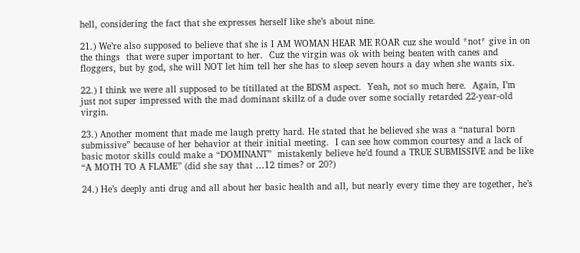hell, considering the fact that she expresses herself like she’s about nine.

21.) We’re also supposed to believe that she is I AM WOMAN HEAR ME ROAR cuz she would *not* give in on the things  that were super important to her.  Cuz the virgin was ok with being beaten with canes and floggers, but by god, she will NOT let him tell her she has to sleep seven hours a day when she wants six.

22.) I think we were all supposed to be titillated at the BDSM aspect.  Yeah, not so much here.  Again, I’m  just not super impressed with the mad dominant skillz of a dude over some socially retarded 22-year-old virgin.

23.) Another moment that made me laugh pretty hard. He stated that he believed she was a “natural born submissive” because of her behavior at their initial meeting.  I can see how common courtesy and a lack of basic motor skills could make a “DOMINANT”  mistakenly believe he’d found a TRUE SUBMISSIVE and be like “A MOTH TO A FLAME” (did she say that …12 times? or 20?)

24.) He’s deeply anti drug and all about her basic health and all, but nearly every time they are together, he’s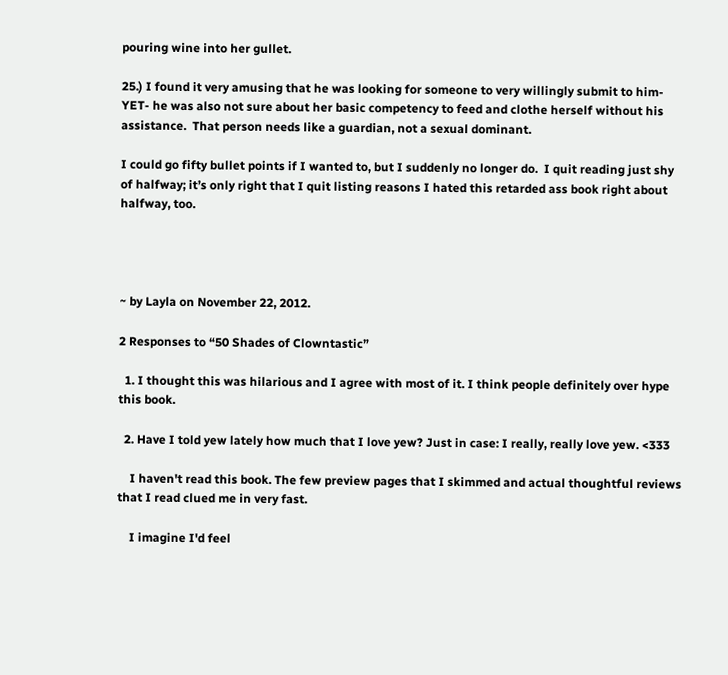pouring wine into her gullet.

25.) I found it very amusing that he was looking for someone to very willingly submit to him- YET- he was also not sure about her basic competency to feed and clothe herself without his assistance.  That person needs like a guardian, not a sexual dominant.

I could go fifty bullet points if I wanted to, but I suddenly no longer do.  I quit reading just shy of halfway; it’s only right that I quit listing reasons I hated this retarded ass book right about halfway, too.




~ by Layla on November 22, 2012.

2 Responses to “50 Shades of Clowntastic”

  1. I thought this was hilarious and I agree with most of it. I think people definitely over hype this book.

  2. Have I told yew lately how much that I love yew? Just in case: I really, really love yew. <333

    I haven't read this book. The few preview pages that I skimmed and actual thoughtful reviews that I read clued me in very fast.

    I imagine I'd feel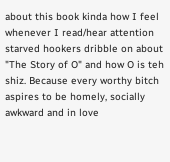about this book kinda how I feel whenever I read/hear attention starved hookers dribble on about "The Story of O" and how O is teh shiz. Because every worthy bitch aspires to be homely, socially awkward and in love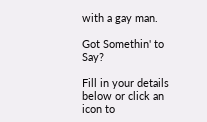with a gay man.

Got Somethin' to Say?

Fill in your details below or click an icon to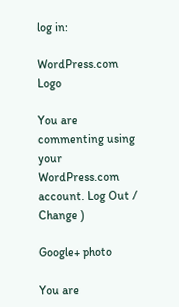log in:

WordPress.com Logo

You are commenting using your WordPress.com account. Log Out /  Change )

Google+ photo

You are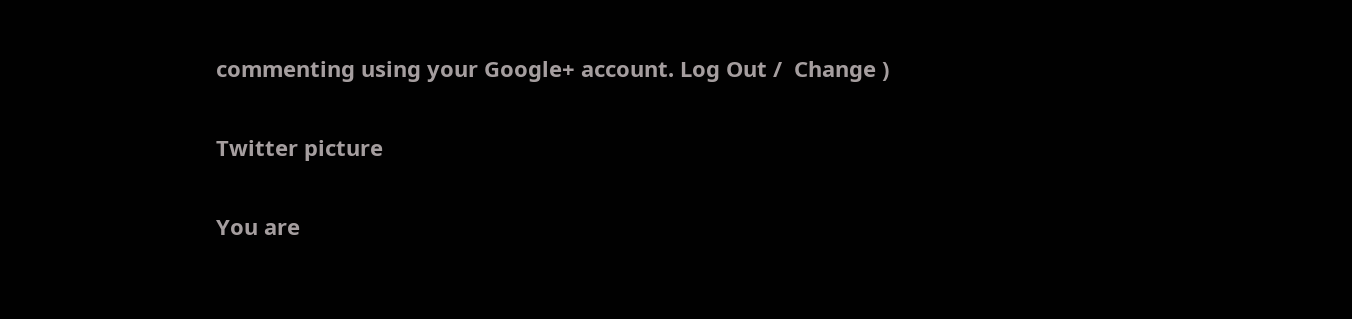commenting using your Google+ account. Log Out /  Change )

Twitter picture

You are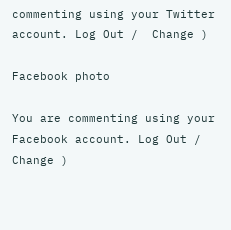commenting using your Twitter account. Log Out /  Change )

Facebook photo

You are commenting using your Facebook account. Log Out /  Change )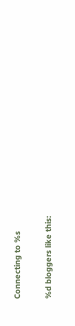Connecting to %s

%d bloggers like this: